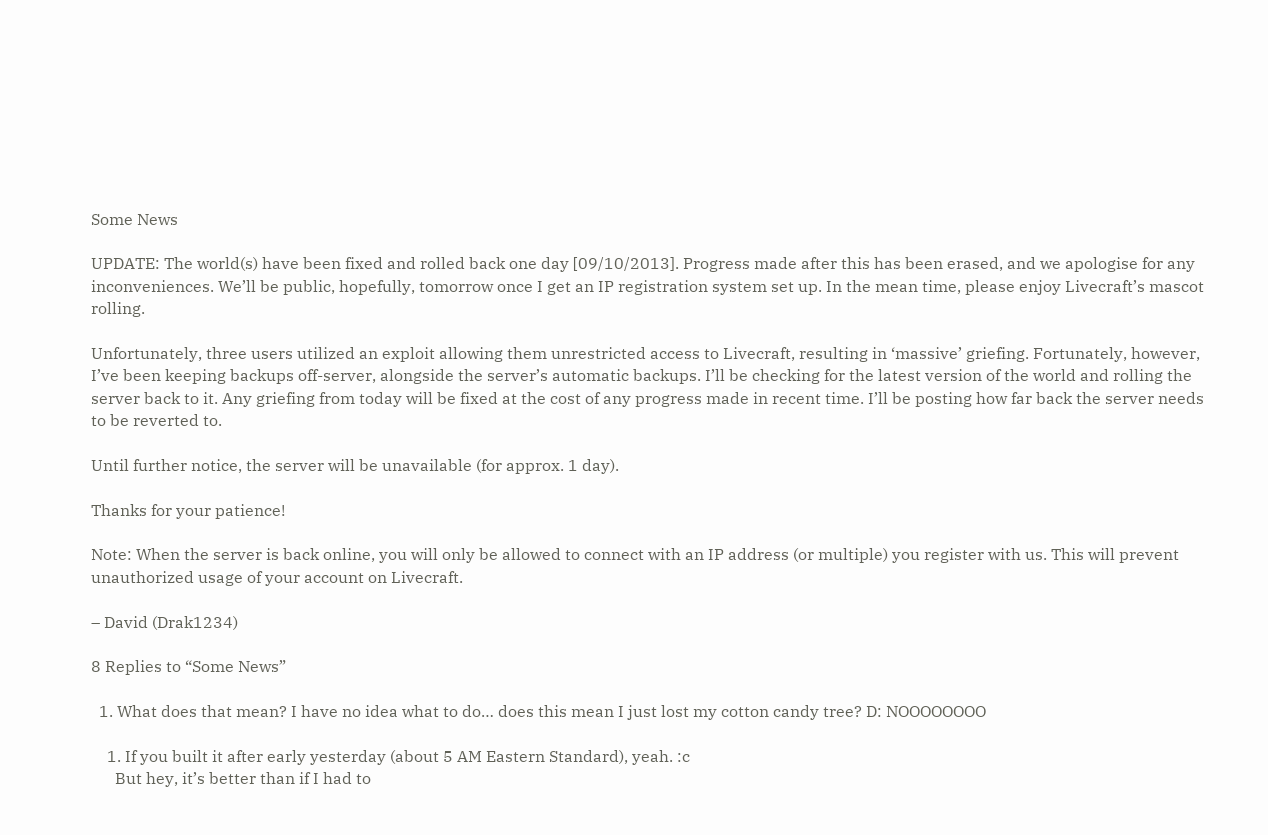Some News

UPDATE: The world(s) have been fixed and rolled back one day [09/10/2013]. Progress made after this has been erased, and we apologise for any inconveniences. We’ll be public, hopefully, tomorrow once I get an IP registration system set up. In the mean time, please enjoy Livecraft’s mascot rolling.

Unfortunately, three users utilized an exploit allowing them unrestricted access to Livecraft, resulting in ‘massive’ griefing. Fortunately, however, I’ve been keeping backups off-server, alongside the server’s automatic backups. I’ll be checking for the latest version of the world and rolling the server back to it. Any griefing from today will be fixed at the cost of any progress made in recent time. I’ll be posting how far back the server needs to be reverted to.

Until further notice, the server will be unavailable (for approx. 1 day).

Thanks for your patience!

Note: When the server is back online, you will only be allowed to connect with an IP address (or multiple) you register with us. This will prevent unauthorized usage of your account on Livecraft.

– David (Drak1234)

8 Replies to “Some News”

  1. What does that mean? I have no idea what to do… does this mean I just lost my cotton candy tree? D: NOOOOOOOO

    1. If you built it after early yesterday (about 5 AM Eastern Standard), yeah. :c
      But hey, it’s better than if I had to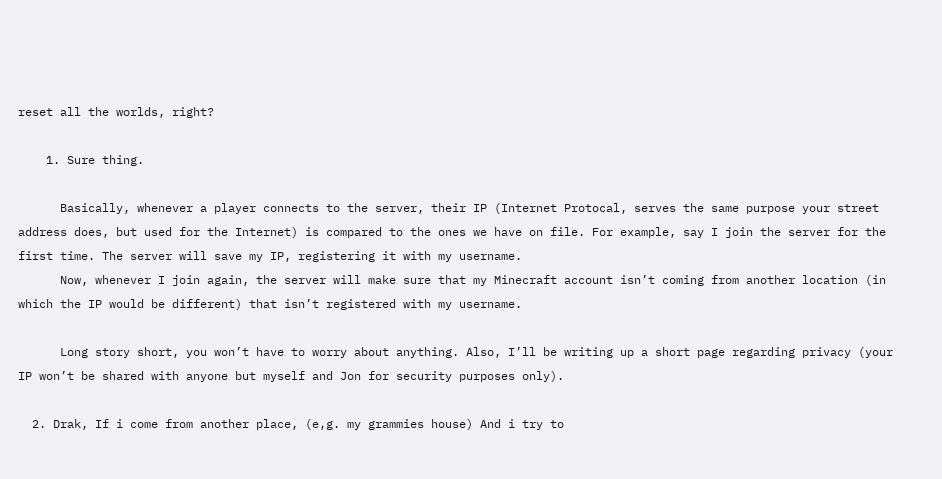reset all the worlds, right?

    1. Sure thing.

      Basically, whenever a player connects to the server, their IP (Internet Protocal, serves the same purpose your street address does, but used for the Internet) is compared to the ones we have on file. For example, say I join the server for the first time. The server will save my IP, registering it with my username.
      Now, whenever I join again, the server will make sure that my Minecraft account isn’t coming from another location (in which the IP would be different) that isn’t registered with my username.

      Long story short, you won’t have to worry about anything. Also, I’ll be writing up a short page regarding privacy (your IP won’t be shared with anyone but myself and Jon for security purposes only).

  2. Drak, If i come from another place, (e,g. my grammies house) And i try to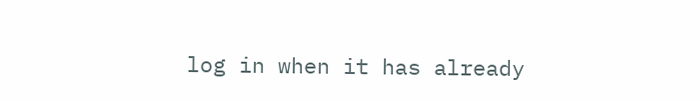log in when it has already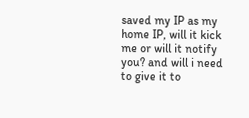saved my IP as my home IP, will it kick me or will it notify you? and will i need to give it to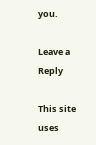you.

Leave a Reply

This site uses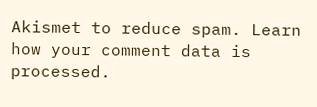Akismet to reduce spam. Learn how your comment data is processed.